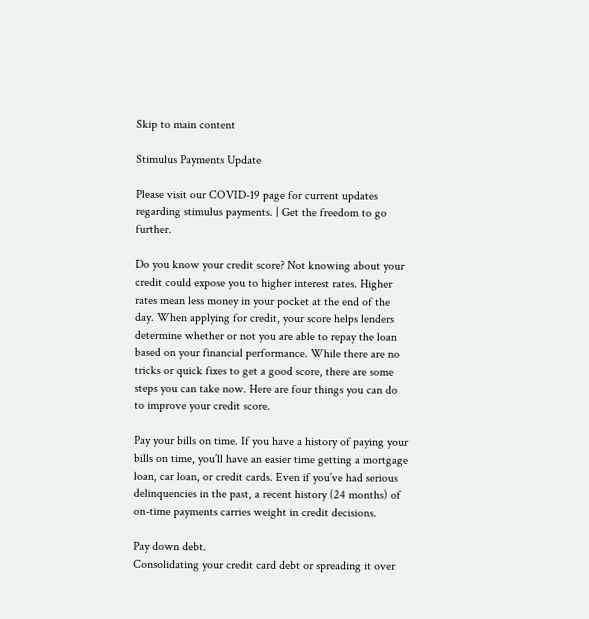Skip to main content

Stimulus Payments Update

Please visit our COVID-19 page for current updates regarding stimulus payments. | Get the freedom to go further.

Do you know your credit score? Not knowing about your credit could expose you to higher interest rates. Higher rates mean less money in your pocket at the end of the day. When applying for credit, your score helps lenders determine whether or not you are able to repay the loan based on your financial performance. While there are no tricks or quick fixes to get a good score, there are some steps you can take now. Here are four things you can do to improve your credit score.

Pay your bills on time. If you have a history of paying your bills on time, you’ll have an easier time getting a mortgage loan, car loan, or credit cards. Even if you’ve had serious delinquencies in the past, a recent history (24 months) of on-time payments carries weight in credit decisions.

Pay down debt.
Consolidating your credit card debt or spreading it over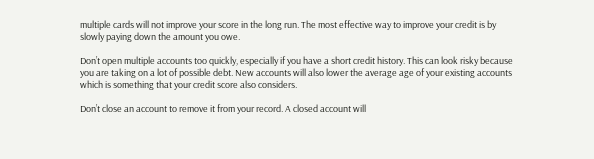multiple cards will not improve your score in the long run. The most effective way to improve your credit is by slowly paying down the amount you owe.

Don’t open multiple accounts too quickly, especially if you have a short credit history. This can look risky because you are taking on a lot of possible debt. New accounts will also lower the average age of your existing accounts which is something that your credit score also considers.

Don’t close an account to remove it from your record. A closed account will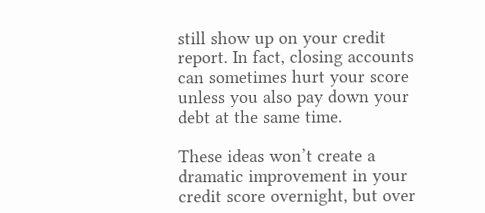still show up on your credit report. In fact, closing accounts can sometimes hurt your score unless you also pay down your debt at the same time.

These ideas won’t create a dramatic improvement in your credit score overnight, but over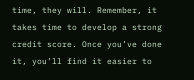time, they will. Remember, it takes time to develop a strong credit score. Once you’ve done it, you’ll find it easier to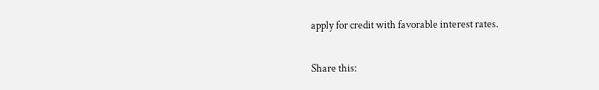apply for credit with favorable interest rates.

Share this: